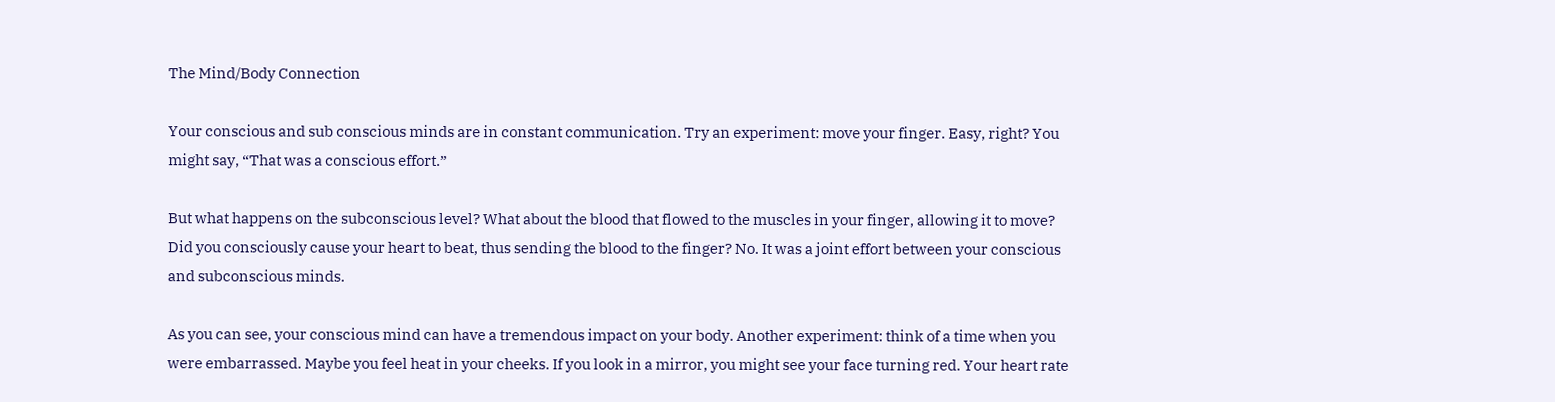The Mind/Body Connection

Your conscious and sub conscious minds are in constant communication. Try an experiment: move your finger. Easy, right? You might say, “That was a conscious effort.”

But what happens on the subconscious level? What about the blood that flowed to the muscles in your finger, allowing it to move? Did you consciously cause your heart to beat, thus sending the blood to the finger? No. It was a joint effort between your conscious and subconscious minds.

As you can see, your conscious mind can have a tremendous impact on your body. Another experiment: think of a time when you were embarrassed. Maybe you feel heat in your cheeks. If you look in a mirror, you might see your face turning red. Your heart rate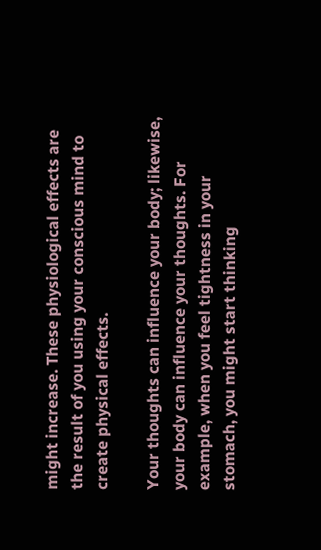might increase. These physiological effects are the result of you using your conscious mind to create physical effects.

Your thoughts can influence your body; likewise, your body can influence your thoughts. For example, when you feel tightness in your stomach, you might start thinking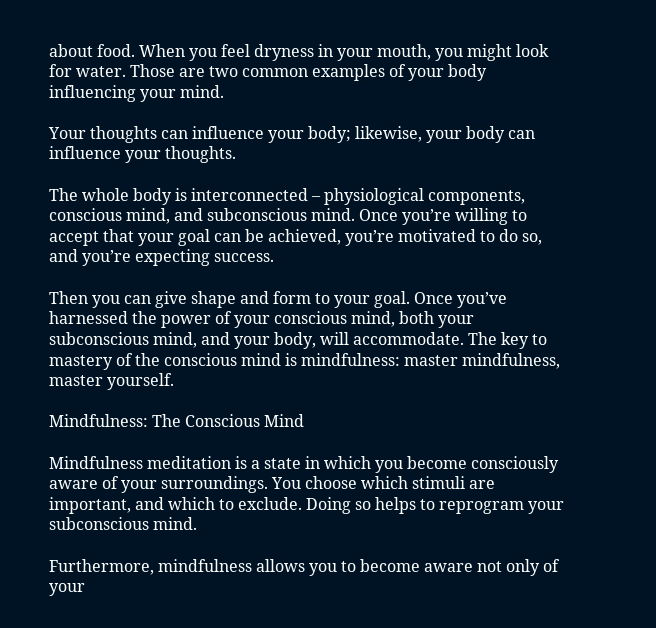about food. When you feel dryness in your mouth, you might look for water. Those are two common examples of your body influencing your mind.

Your thoughts can influence your body; likewise, your body can influence your thoughts.

The whole body is interconnected – physiological components, conscious mind, and subconscious mind. Once you’re willing to accept that your goal can be achieved, you’re motivated to do so, and you’re expecting success.

Then you can give shape and form to your goal. Once you’ve harnessed the power of your conscious mind, both your subconscious mind, and your body, will accommodate. The key to mastery of the conscious mind is mindfulness: master mindfulness, master yourself.

Mindfulness: The Conscious Mind

Mindfulness meditation is a state in which you become consciously aware of your surroundings. You choose which stimuli are important, and which to exclude. Doing so helps to reprogram your subconscious mind.

Furthermore, mindfulness allows you to become aware not only of your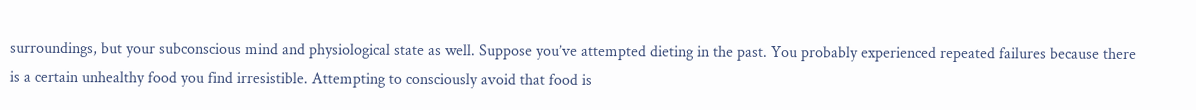surroundings, but your subconscious mind and physiological state as well. Suppose you’ve attempted dieting in the past. You probably experienced repeated failures because there is a certain unhealthy food you find irresistible. Attempting to consciously avoid that food is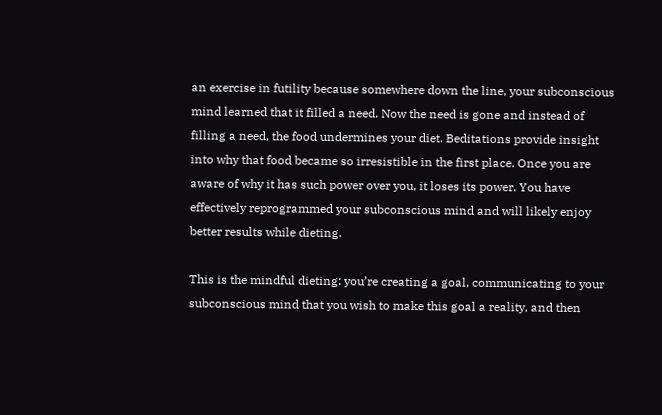an exercise in futility because somewhere down the line, your subconscious mind learned that it filled a need. Now the need is gone and instead of filling a need, the food undermines your diet. Beditations provide insight into why that food became so irresistible in the first place. Once you are aware of why it has such power over you, it loses its power. You have effectively reprogrammed your subconscious mind and will likely enjoy better results while dieting.

This is the mindful dieting: you’re creating a goal, communicating to your subconscious mind that you wish to make this goal a reality, and then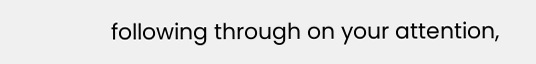following through on your attention,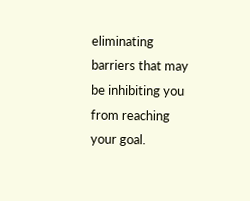eliminating barriers that may be inhibiting you from reaching your goal.